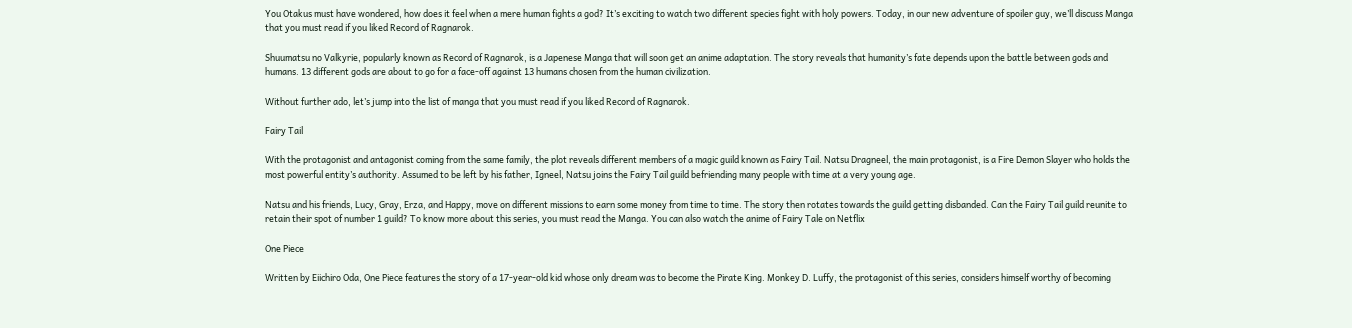You Otakus must have wondered, how does it feel when a mere human fights a god? It’s exciting to watch two different species fight with holy powers. Today, in our new adventure of spoiler guy, we’ll discuss Manga that you must read if you liked Record of Ragnarok.

Shuumatsu no Valkyrie, popularly known as Record of Ragnarok, is a Japenese Manga that will soon get an anime adaptation. The story reveals that humanity’s fate depends upon the battle between gods and humans. 13 different gods are about to go for a face-off against 13 humans chosen from the human civilization.

Without further ado, let’s jump into the list of manga that you must read if you liked Record of Ragnarok.

Fairy Tail

With the protagonist and antagonist coming from the same family, the plot reveals different members of a magic guild known as Fairy Tail. Natsu Dragneel, the main protagonist, is a Fire Demon Slayer who holds the most powerful entity’s authority. Assumed to be left by his father, Igneel, Natsu joins the Fairy Tail guild befriending many people with time at a very young age.

Natsu and his friends, Lucy, Gray, Erza, and Happy, move on different missions to earn some money from time to time. The story then rotates towards the guild getting disbanded. Can the Fairy Tail guild reunite to retain their spot of number 1 guild? To know more about this series, you must read the Manga. You can also watch the anime of Fairy Tale on Netflix

One Piece

Written by Eiichiro Oda, One Piece features the story of a 17-year-old kid whose only dream was to become the Pirate King. Monkey D. Luffy, the protagonist of this series, considers himself worthy of becoming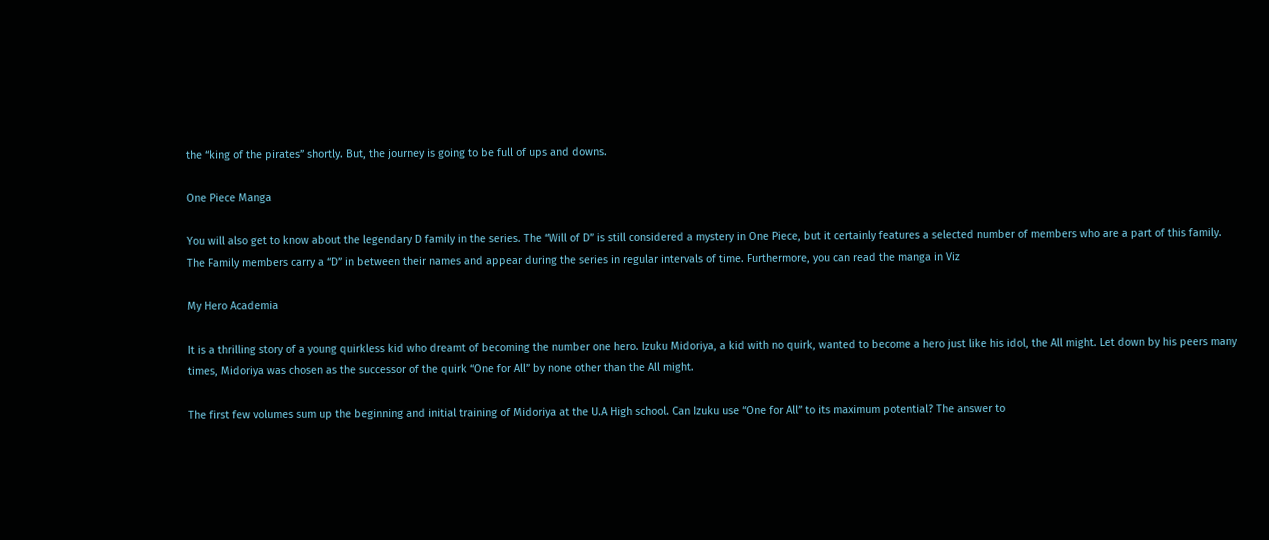the “king of the pirates” shortly. But, the journey is going to be full of ups and downs.

One Piece Manga

You will also get to know about the legendary D family in the series. The “Will of D” is still considered a mystery in One Piece, but it certainly features a selected number of members who are a part of this family. The Family members carry a “D” in between their names and appear during the series in regular intervals of time. Furthermore, you can read the manga in Viz

My Hero Academia

It is a thrilling story of a young quirkless kid who dreamt of becoming the number one hero. Izuku Midoriya, a kid with no quirk, wanted to become a hero just like his idol, the All might. Let down by his peers many times, Midoriya was chosen as the successor of the quirk “One for All” by none other than the All might.

The first few volumes sum up the beginning and initial training of Midoriya at the U.A High school. Can Izuku use “One for All” to its maximum potential? The answer to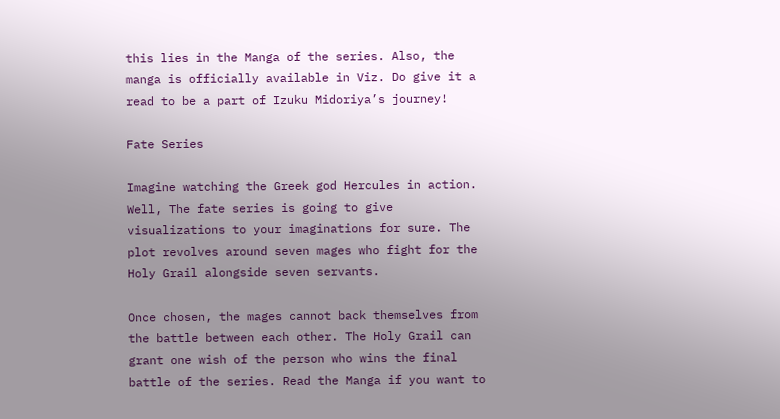this lies in the Manga of the series. Also, the manga is officially available in Viz. Do give it a read to be a part of Izuku Midoriya’s journey!

Fate Series

Imagine watching the Greek god Hercules in action. Well, The fate series is going to give visualizations to your imaginations for sure. The plot revolves around seven mages who fight for the Holy Grail alongside seven servants.

Once chosen, the mages cannot back themselves from the battle between each other. The Holy Grail can grant one wish of the person who wins the final battle of the series. Read the Manga if you want to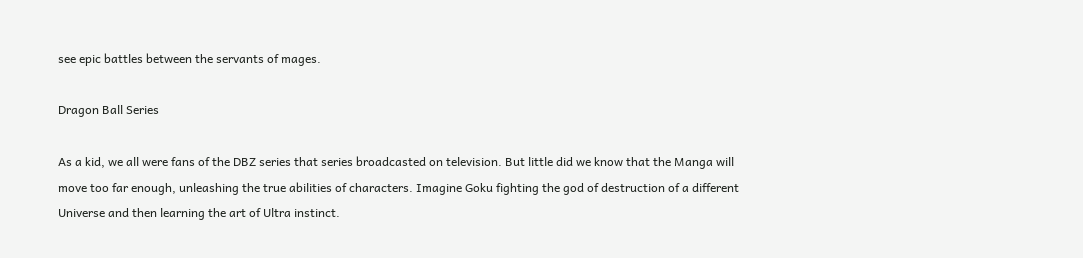see epic battles between the servants of mages.

Dragon Ball Series

As a kid, we all were fans of the DBZ series that series broadcasted on television. But little did we know that the Manga will move too far enough, unleashing the true abilities of characters. Imagine Goku fighting the god of destruction of a different Universe and then learning the art of Ultra instinct.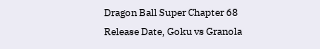Dragon Ball Super Chapter 68 Release Date, Goku vs Granola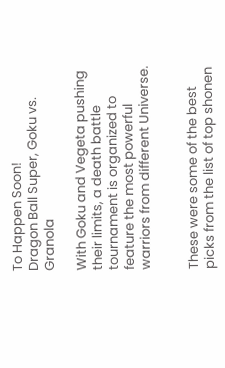To Happen Soon!
Dragon Ball Super, Goku vs. Granola

With Goku and Vegeta pushing their limits, a death battle tournament is organized to feature the most powerful warriors from different Universe.


These were some of the best picks from the list of top shonen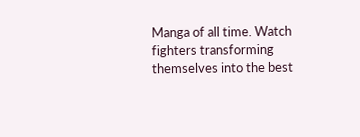Manga of all time. Watch fighters transforming themselves into the best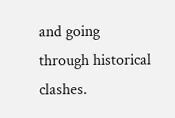and going through historical clashes.